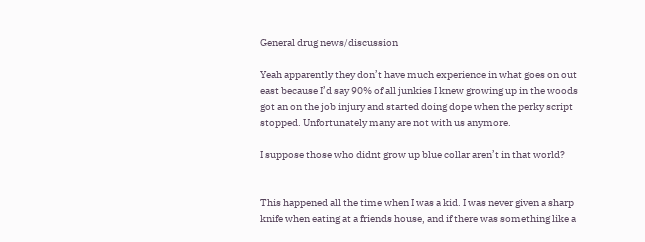General drug news/discussion

Yeah apparently they don’t have much experience in what goes on out east because I’d say 90% of all junkies I knew growing up in the woods got an on the job injury and started doing dope when the perky script stopped. Unfortunately many are not with us anymore.

I suppose those who didnt grow up blue collar aren’t in that world?


This happened all the time when I was a kid. I was never given a sharp knife when eating at a friends house, and if there was something like a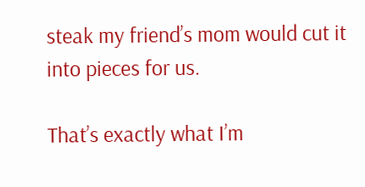steak my friend’s mom would cut it into pieces for us.

That’s exactly what I’m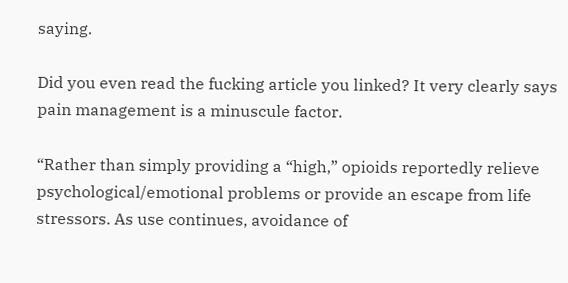saying.

Did you even read the fucking article you linked? It very clearly says pain management is a minuscule factor.

“Rather than simply providing a “high,” opioids reportedly relieve psychological/emotional problems or provide an escape from life stressors. As use continues, avoidance of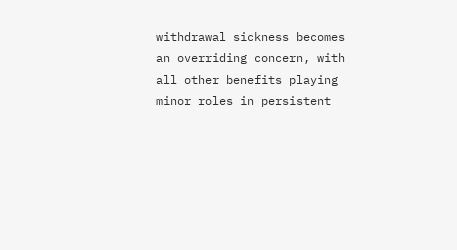withdrawal sickness becomes an overriding concern, with all other benefits playing minor roles in persistent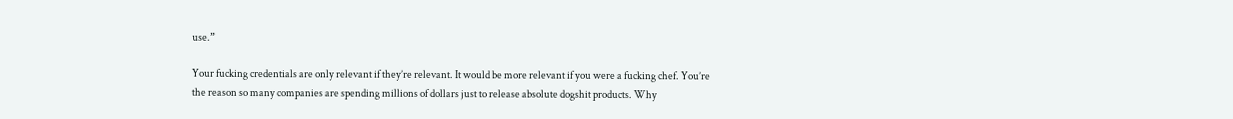use.”

Your fucking credentials are only relevant if they’re relevant. It would be more relevant if you were a fucking chef. You’re the reason so many companies are spending millions of dollars just to release absolute dogshit products. Why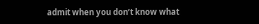admit when you don’t know what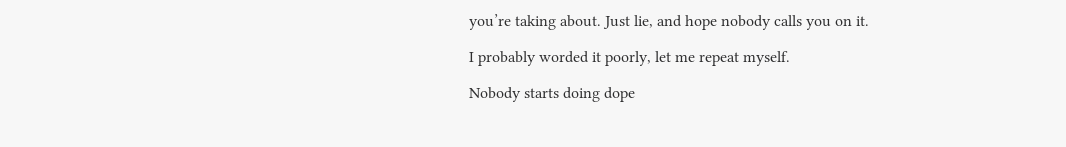you’re taking about. Just lie, and hope nobody calls you on it.

I probably worded it poorly, let me repeat myself.

Nobody starts doing dope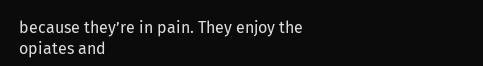because they’re in pain. They enjoy the opiates and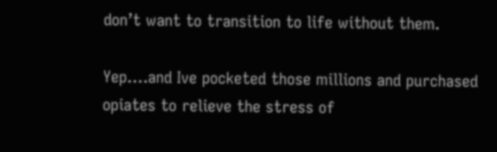don’t want to transition to life without them.

Yep….and Ive pocketed those millions and purchased opiates to relieve the stress of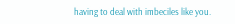having to deal with imbeciles like you.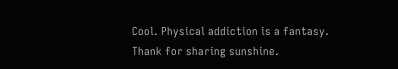Cool. Physical addiction is a fantasy. Thank for sharing sunshine.